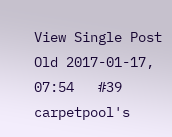View Single Post
Old 2017-01-17, 07:54   #39
carpetpool's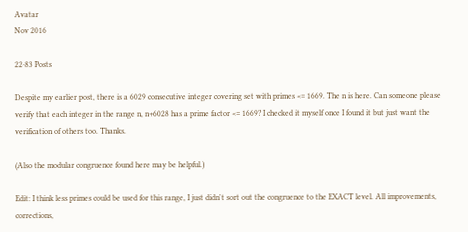Avatar
Nov 2016

22·83 Posts

Despite my earlier post, there is a 6029 consecutive integer covering set with primes <= 1669. The n is here. Can someone please verify that each integer in the range n, n+6028 has a prime factor <= 1669? I checked it myself once I found it but just want the verification of others too. Thanks.

(Also the modular congruence found here may be helpful.)

Edit: I think less primes could be used for this range, I just didn't sort out the congruence to the EXACT level. All improvements, corrections,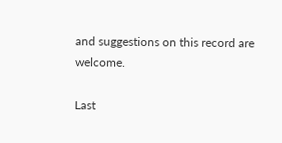and suggestions on this record are welcome.

Last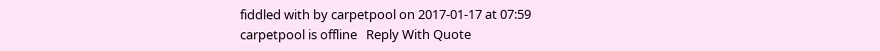fiddled with by carpetpool on 2017-01-17 at 07:59
carpetpool is offline   Reply With Quote